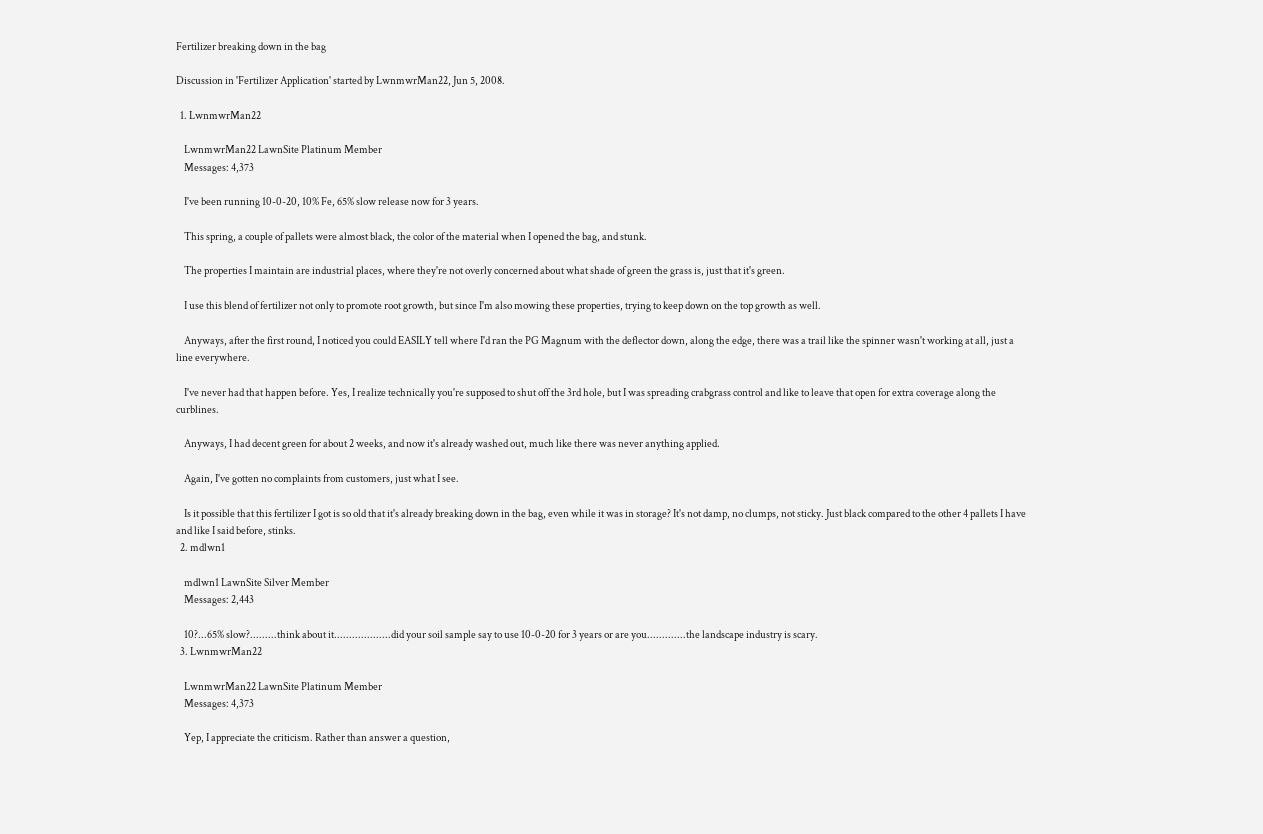Fertilizer breaking down in the bag

Discussion in 'Fertilizer Application' started by LwnmwrMan22, Jun 5, 2008.

  1. LwnmwrMan22

    LwnmwrMan22 LawnSite Platinum Member
    Messages: 4,373

    I've been running 10-0-20, 10% Fe, 65% slow release now for 3 years.

    This spring, a couple of pallets were almost black, the color of the material when I opened the bag, and stunk.

    The properties I maintain are industrial places, where they're not overly concerned about what shade of green the grass is, just that it's green.

    I use this blend of fertilizer not only to promote root growth, but since I'm also mowing these properties, trying to keep down on the top growth as well.

    Anyways, after the first round, I noticed you could EASILY tell where I'd ran the PG Magnum with the deflector down, along the edge, there was a trail like the spinner wasn't working at all, just a line everywhere.

    I've never had that happen before. Yes, I realize technically you're supposed to shut off the 3rd hole, but I was spreading crabgrass control and like to leave that open for extra coverage along the curblines.

    Anyways, I had decent green for about 2 weeks, and now it's already washed out, much like there was never anything applied.

    Again, I've gotten no complaints from customers, just what I see.

    Is it possible that this fertilizer I got is so old that it's already breaking down in the bag, even while it was in storage? It's not damp, no clumps, not sticky. Just black compared to the other 4 pallets I have and like I said before, stinks.
  2. mdlwn1

    mdlwn1 LawnSite Silver Member
    Messages: 2,443

    10?...65% slow?.........think about it...................did your soil sample say to use 10-0-20 for 3 years or are you.............the landscape industry is scary.
  3. LwnmwrMan22

    LwnmwrMan22 LawnSite Platinum Member
    Messages: 4,373

    Yep, I appreciate the criticism. Rather than answer a question,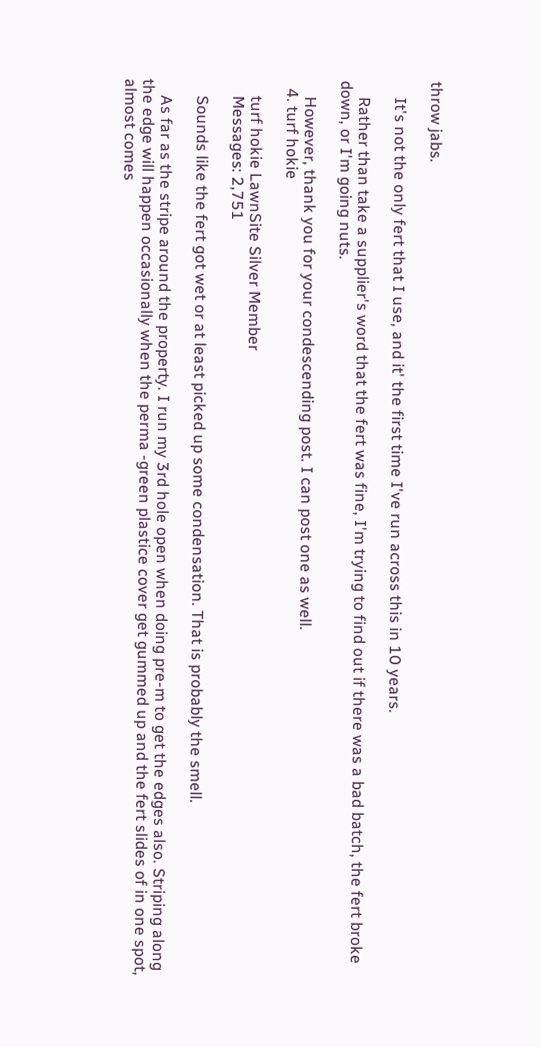throw jabs.

    It's not the only fert that I use, and it' the first time I've run across this in 10 years.

    Rather than take a supplier's word that the fert was fine, I'm trying to find out if there was a bad batch, the fert broke down, or I'm going nuts.

    However, thank you for your condescending post. I can post one as well.
  4. turf hokie

    turf hokie LawnSite Silver Member
    Messages: 2,751

    Sounds like the fert got wet or at least picked up some condensation. That is probably the smell.

    As far as the stripe around the property. I run my 3rd hole open when doing pre-m to get the edges also. Striping along the edge will happen occasionally when the perma -green plastice cover get gummed up and the fert slides of in one spot, almost comes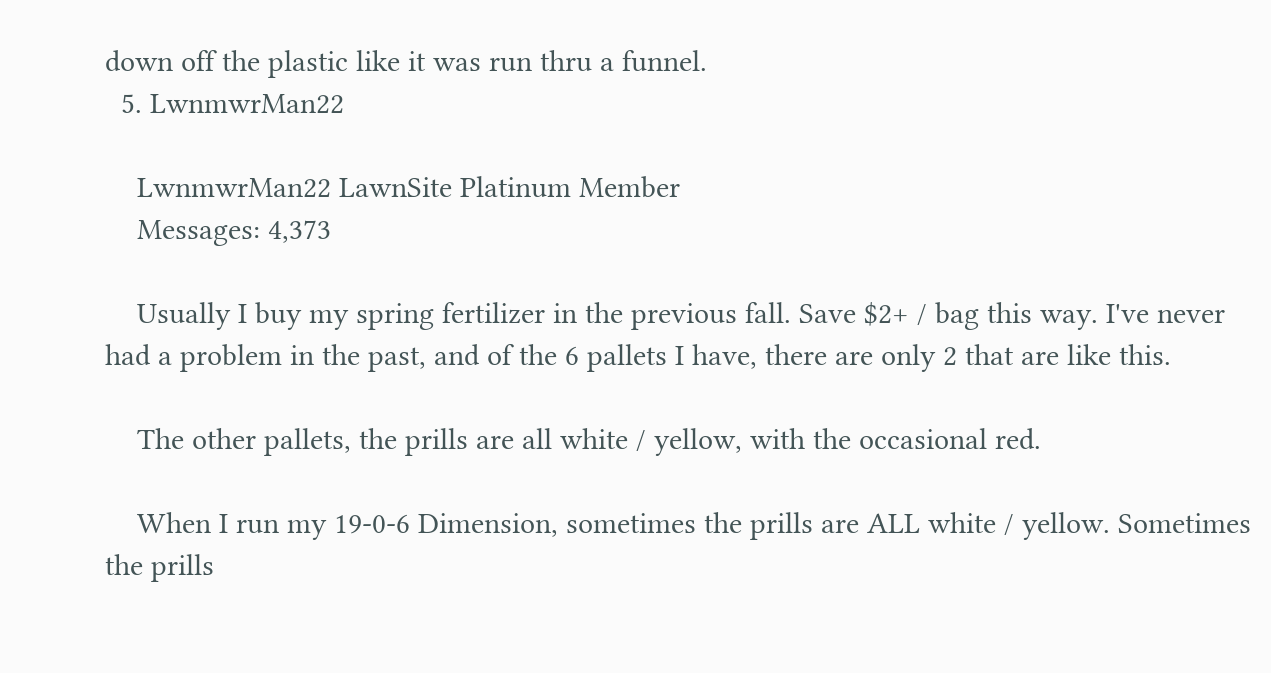down off the plastic like it was run thru a funnel.
  5. LwnmwrMan22

    LwnmwrMan22 LawnSite Platinum Member
    Messages: 4,373

    Usually I buy my spring fertilizer in the previous fall. Save $2+ / bag this way. I've never had a problem in the past, and of the 6 pallets I have, there are only 2 that are like this.

    The other pallets, the prills are all white / yellow, with the occasional red.

    When I run my 19-0-6 Dimension, sometimes the prills are ALL white / yellow. Sometimes the prills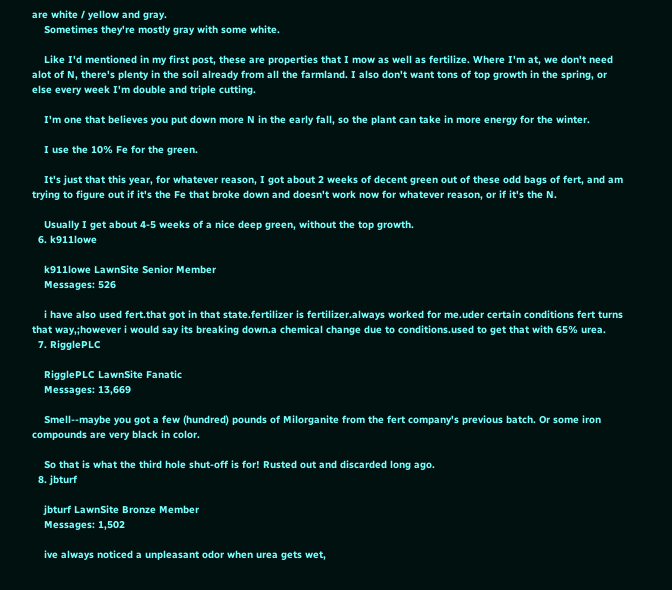are white / yellow and gray.
    Sometimes they're mostly gray with some white.

    Like I'd mentioned in my first post, these are properties that I mow as well as fertilize. Where I'm at, we don't need alot of N, there's plenty in the soil already from all the farmland. I also don't want tons of top growth in the spring, or else every week I'm double and triple cutting.

    I'm one that believes you put down more N in the early fall, so the plant can take in more energy for the winter.

    I use the 10% Fe for the green.

    It's just that this year, for whatever reason, I got about 2 weeks of decent green out of these odd bags of fert, and am trying to figure out if it's the Fe that broke down and doesn't work now for whatever reason, or if it's the N.

    Usually I get about 4-5 weeks of a nice deep green, without the top growth.
  6. k911lowe

    k911lowe LawnSite Senior Member
    Messages: 526

    i have also used fert.that got in that state.fertilizer is fertilizer.always worked for me.uder certain conditions fert turns that way,;however i would say its breaking down.a chemical change due to conditions.used to get that with 65% urea.
  7. RigglePLC

    RigglePLC LawnSite Fanatic
    Messages: 13,669

    Smell--maybe you got a few (hundred) pounds of Milorganite from the fert company's previous batch. Or some iron compounds are very black in color.

    So that is what the third hole shut-off is for! Rusted out and discarded long ago.
  8. jbturf

    jbturf LawnSite Bronze Member
    Messages: 1,502

    ive always noticed a unpleasant odor when urea gets wet,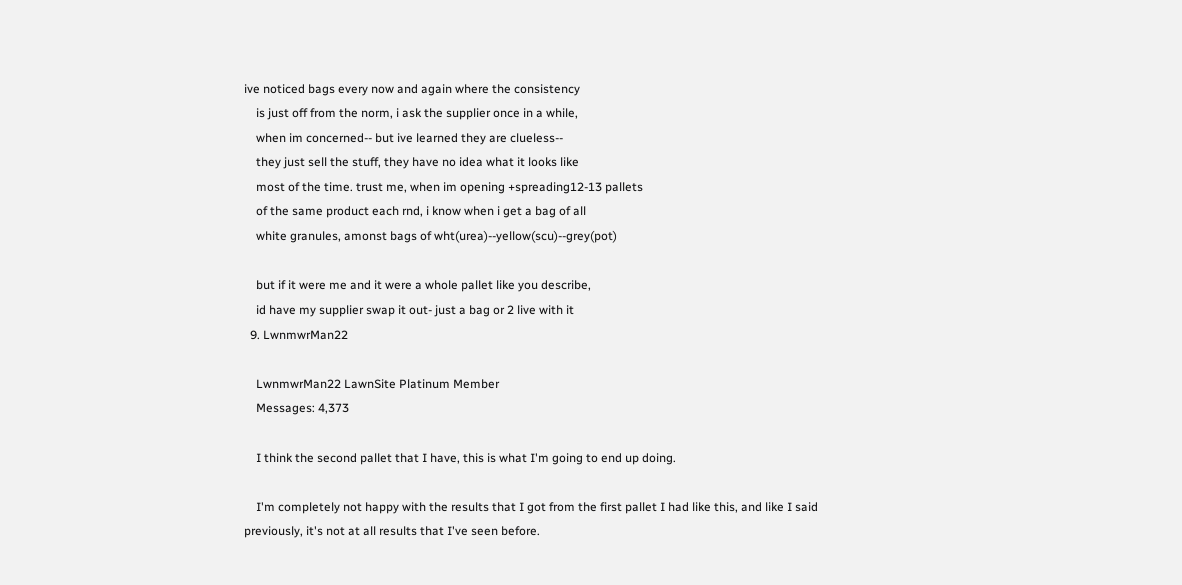ive noticed bags every now and again where the consistency
    is just off from the norm, i ask the supplier once in a while,
    when im concerned-- but ive learned they are clueless--
    they just sell the stuff, they have no idea what it looks like
    most of the time. trust me, when im opening +spreading12-13 pallets
    of the same product each rnd, i know when i get a bag of all
    white granules, amonst bags of wht(urea)--yellow(scu)--grey(pot)

    but if it were me and it were a whole pallet like you describe,
    id have my supplier swap it out- just a bag or 2 live with it
  9. LwnmwrMan22

    LwnmwrMan22 LawnSite Platinum Member
    Messages: 4,373

    I think the second pallet that I have, this is what I'm going to end up doing.

    I'm completely not happy with the results that I got from the first pallet I had like this, and like I said previously, it's not at all results that I've seen before.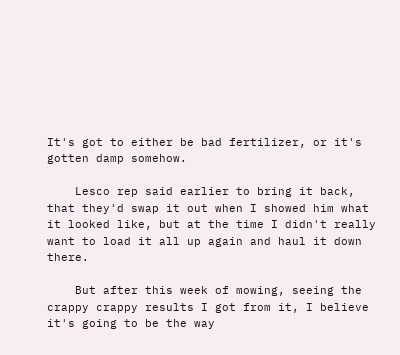It's got to either be bad fertilizer, or it's gotten damp somehow.

    Lesco rep said earlier to bring it back, that they'd swap it out when I showed him what it looked like, but at the time I didn't really want to load it all up again and haul it down there.

    But after this week of mowing, seeing the crappy crappy results I got from it, I believe it's going to be the way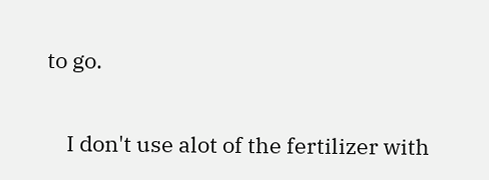to go.

    I don't use alot of the fertilizer with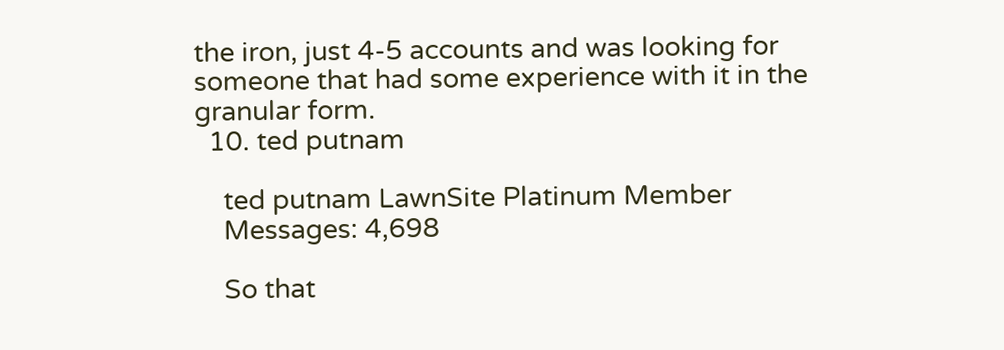the iron, just 4-5 accounts and was looking for someone that had some experience with it in the granular form.
  10. ted putnam

    ted putnam LawnSite Platinum Member
    Messages: 4,698

    So that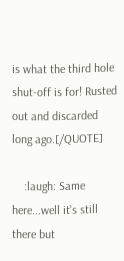is what the third hole shut-off is for! Rusted out and discarded long ago.[/QUOTE]

    :laugh: Same here...well it's still there but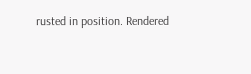rusted in position. Rendered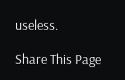useless.

Share This Page